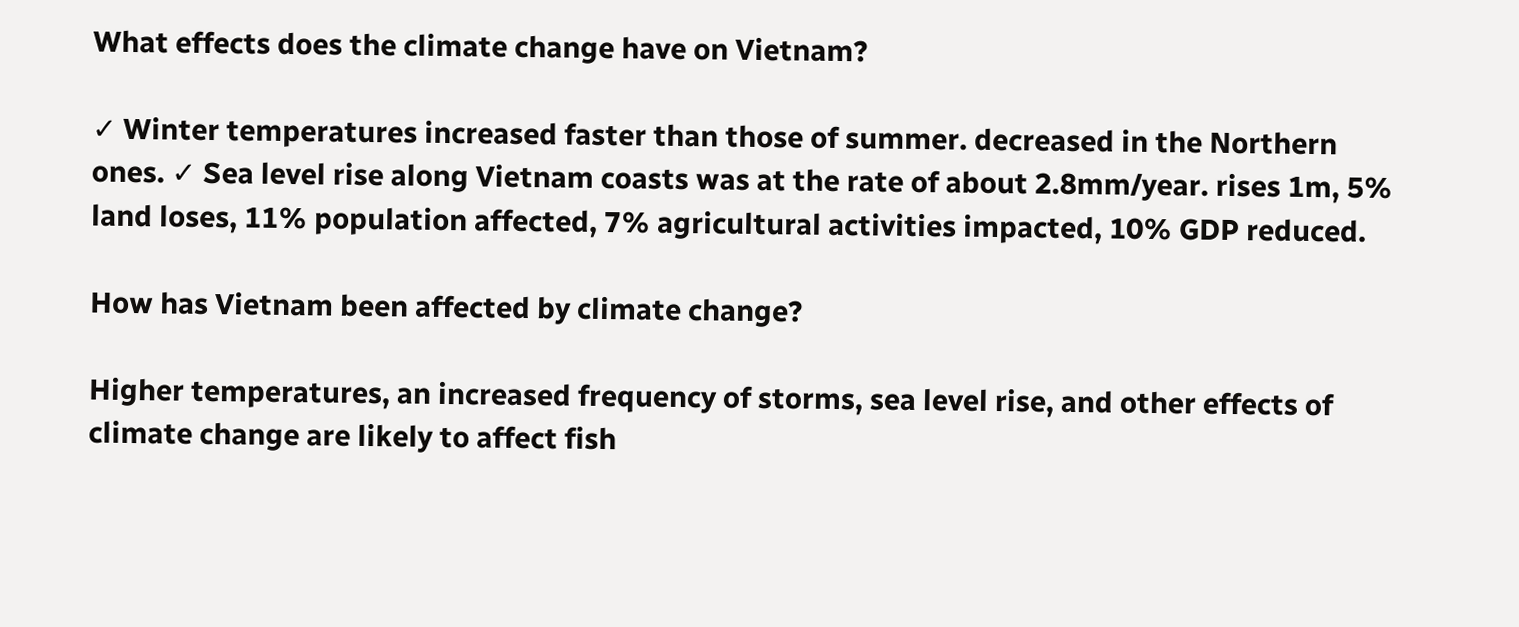What effects does the climate change have on Vietnam?

✓ Winter temperatures increased faster than those of summer. decreased in the Northern ones. ✓ Sea level rise along Vietnam coasts was at the rate of about 2.8mm/year. rises 1m, 5% land loses, 11% population affected, 7% agricultural activities impacted, 10% GDP reduced.

How has Vietnam been affected by climate change?

Higher temperatures, an increased frequency of storms, sea level rise, and other effects of climate change are likely to affect fish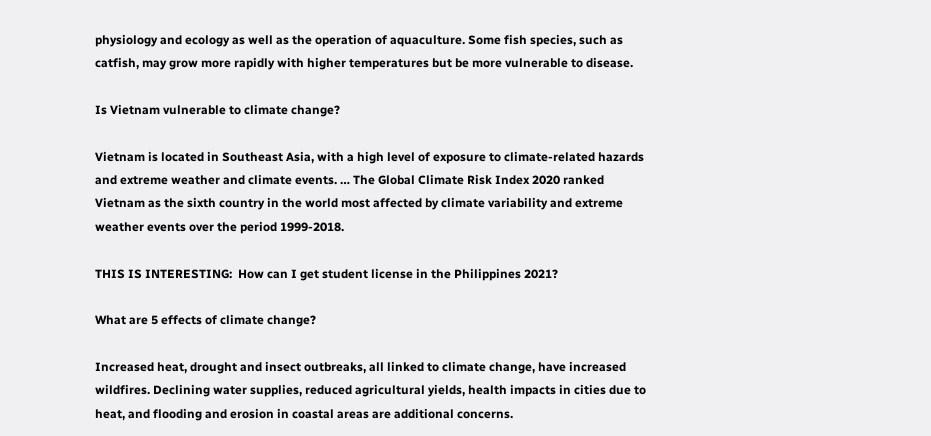physiology and ecology as well as the operation of aquaculture. Some fish species, such as catfish, may grow more rapidly with higher temperatures but be more vulnerable to disease.

Is Vietnam vulnerable to climate change?

Vietnam is located in Southeast Asia, with a high level of exposure to climate-related hazards and extreme weather and climate events. … The Global Climate Risk Index 2020 ranked Vietnam as the sixth country in the world most affected by climate variability and extreme weather events over the period 1999-2018.

THIS IS INTERESTING:  How can I get student license in the Philippines 2021?

What are 5 effects of climate change?

Increased heat, drought and insect outbreaks, all linked to climate change, have increased wildfires. Declining water supplies, reduced agricultural yields, health impacts in cities due to heat, and flooding and erosion in coastal areas are additional concerns.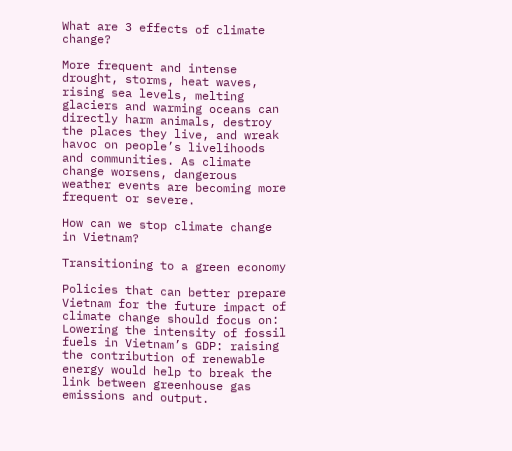What are 3 effects of climate change?

More frequent and intense drought, storms, heat waves, rising sea levels, melting glaciers and warming oceans can directly harm animals, destroy the places they live, and wreak havoc on people’s livelihoods and communities. As climate change worsens, dangerous weather events are becoming more frequent or severe.

How can we stop climate change in Vietnam?

Transitioning to a green economy

Policies that can better prepare Vietnam for the future impact of climate change should focus on: Lowering the intensity of fossil fuels in Vietnam’s GDP: raising the contribution of renewable energy would help to break the link between greenhouse gas emissions and output.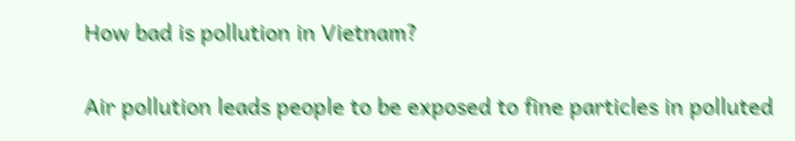How bad is pollution in Vietnam?

Air pollution leads people to be exposed to fine particles in polluted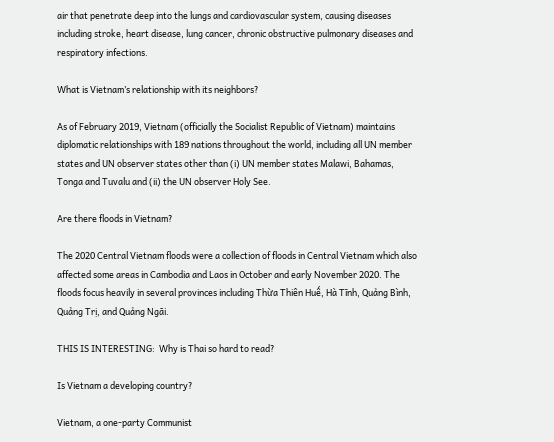air that penetrate deep into the lungs and cardiovascular system, causing diseases including stroke, heart disease, lung cancer, chronic obstructive pulmonary diseases and respiratory infections.

What is Vietnam’s relationship with its neighbors?

As of February 2019, Vietnam (officially the Socialist Republic of Vietnam) maintains diplomatic relationships with 189 nations throughout the world, including all UN member states and UN observer states other than (i) UN member states Malawi, Bahamas, Tonga and Tuvalu and (ii) the UN observer Holy See.

Are there floods in Vietnam?

The 2020 Central Vietnam floods were a collection of floods in Central Vietnam which also affected some areas in Cambodia and Laos in October and early November 2020. The floods focus heavily in several provinces including Thừa Thiên Huế, Hà Tĩnh, Quảng Bình, Quảng Trị, and Quảng Ngãi.

THIS IS INTERESTING:  Why is Thai so hard to read?

Is Vietnam a developing country?

Vietnam, a one-party Communist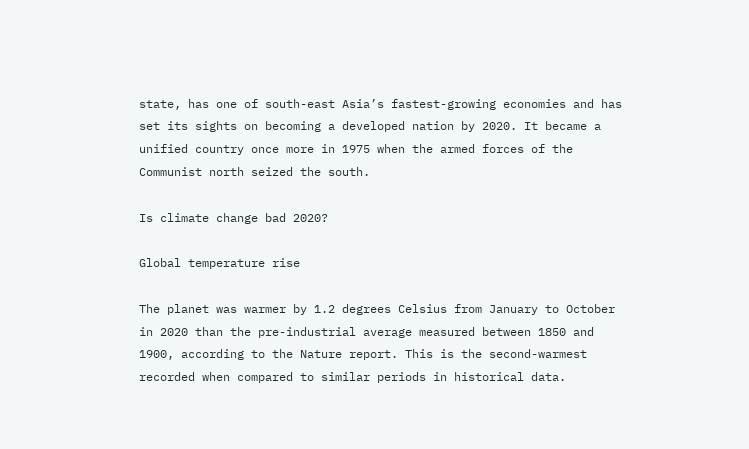state, has one of south-east Asia’s fastest-growing economies and has set its sights on becoming a developed nation by 2020. It became a unified country once more in 1975 when the armed forces of the Communist north seized the south.

Is climate change bad 2020?

Global temperature rise

The planet was warmer by 1.2 degrees Celsius from January to October in 2020 than the pre-industrial average measured between 1850 and 1900, according to the Nature report. This is the second-warmest recorded when compared to similar periods in historical data.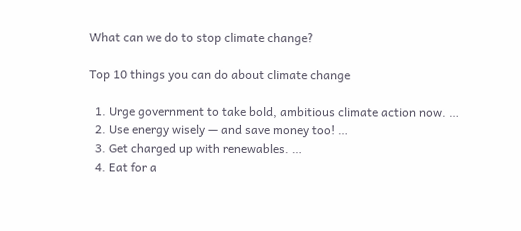What can we do to stop climate change?

Top 10 things you can do about climate change

  1. Urge government to take bold, ambitious climate action now. …
  2. Use energy wisely — and save money too! …
  3. Get charged up with renewables. …
  4. Eat for a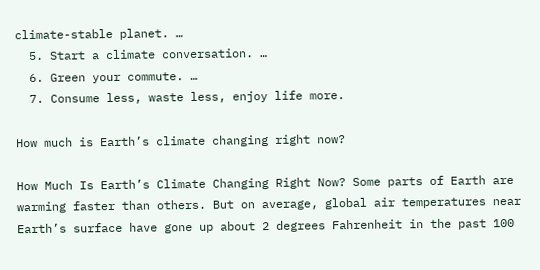climate-stable planet. …
  5. Start a climate conversation. …
  6. Green your commute. …
  7. Consume less, waste less, enjoy life more.

How much is Earth’s climate changing right now?

How Much Is Earth’s Climate Changing Right Now? Some parts of Earth are warming faster than others. But on average, global air temperatures near Earth’s surface have gone up about 2 degrees Fahrenheit in the past 100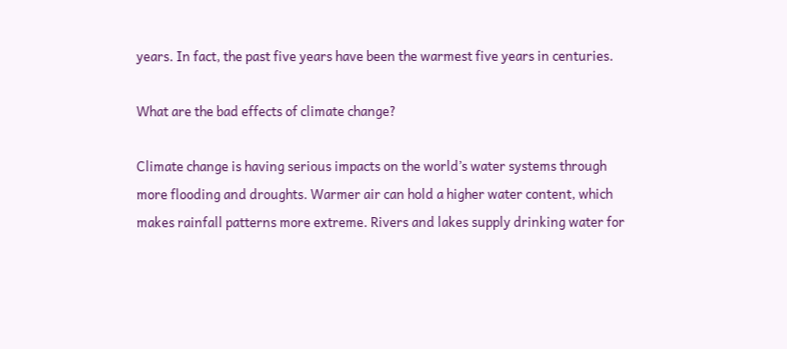years. In fact, the past five years have been the warmest five years in centuries.

What are the bad effects of climate change?

Climate change is having serious impacts on the world’s water systems through more flooding and droughts. Warmer air can hold a higher water content, which makes rainfall patterns more extreme. Rivers and lakes supply drinking water for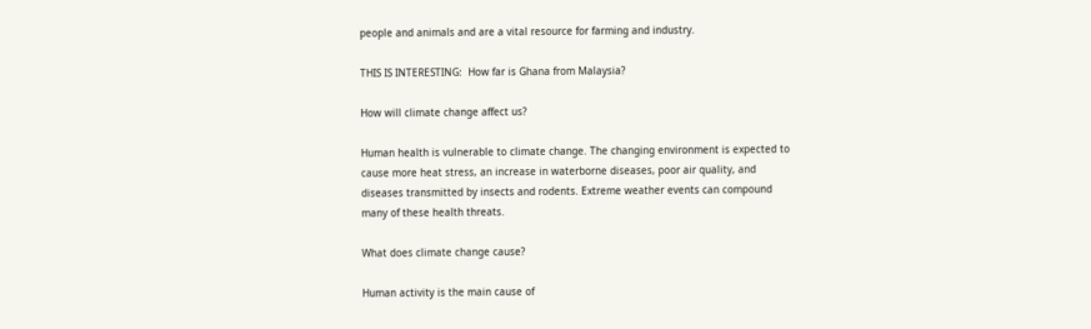people and animals and are a vital resource for farming and industry.

THIS IS INTERESTING:  How far is Ghana from Malaysia?

How will climate change affect us?

Human health is vulnerable to climate change. The changing environment is expected to cause more heat stress, an increase in waterborne diseases, poor air quality, and diseases transmitted by insects and rodents. Extreme weather events can compound many of these health threats.

What does climate change cause?

Human activity is the main cause of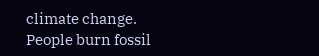climate change. People burn fossil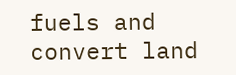fuels and convert land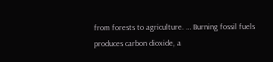from forests to agriculture. … Burning fossil fuels produces carbon dioxide, a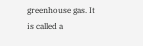greenhouse gas. It is called a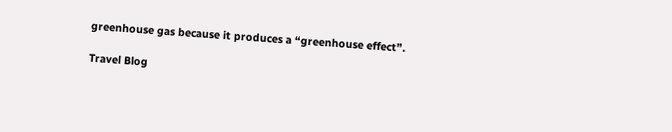greenhouse gas because it produces a “greenhouse effect”.

Travel Blog